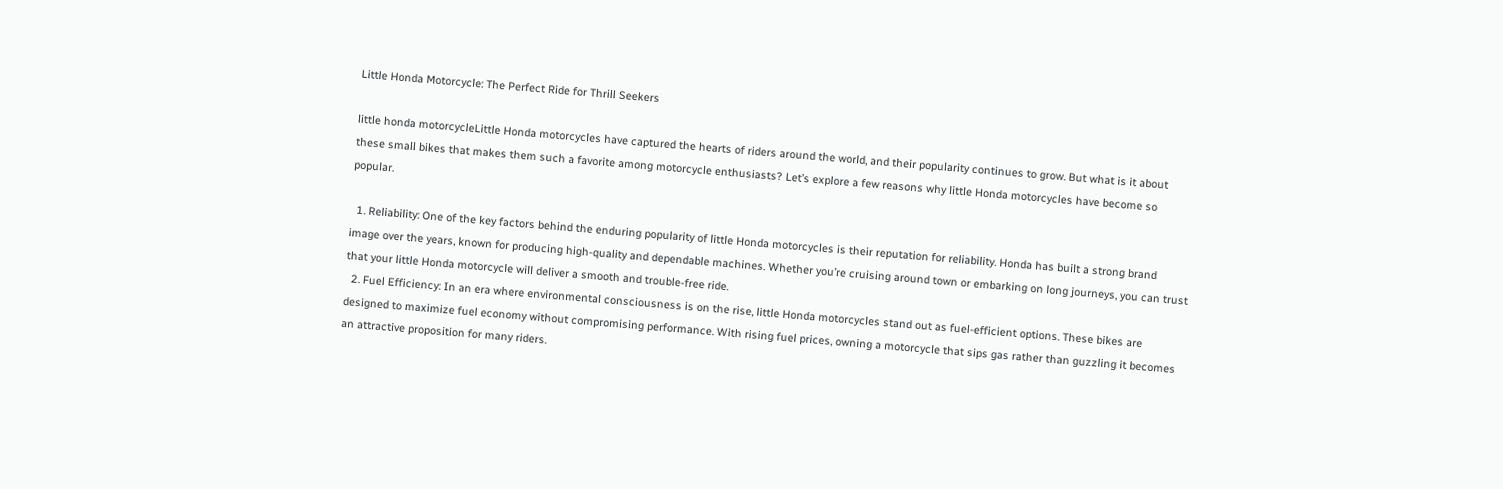Little Honda Motorcycle: The Perfect Ride for Thrill Seekers

little honda motorcycleLittle Honda motorcycles have captured the hearts of riders around the world, and their popularity continues to grow. But what is it about these small bikes that makes them such a favorite among motorcycle enthusiasts? Let’s explore a few reasons why little Honda motorcycles have become so popular.

  1. Reliability: One of the key factors behind the enduring popularity of little Honda motorcycles is their reputation for reliability. Honda has built a strong brand image over the years, known for producing high-quality and dependable machines. Whether you’re cruising around town or embarking on long journeys, you can trust that your little Honda motorcycle will deliver a smooth and trouble-free ride.
  2. Fuel Efficiency: In an era where environmental consciousness is on the rise, little Honda motorcycles stand out as fuel-efficient options. These bikes are designed to maximize fuel economy without compromising performance. With rising fuel prices, owning a motorcycle that sips gas rather than guzzling it becomes an attractive proposition for many riders.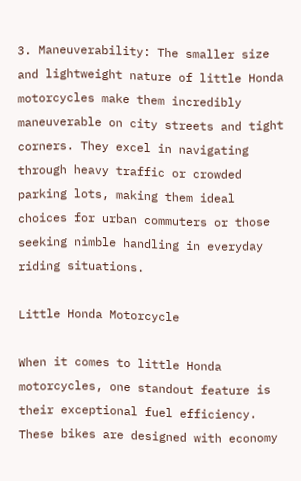3. Maneuverability: The smaller size and lightweight nature of little Honda motorcycles make them incredibly maneuverable on city streets and tight corners. They excel in navigating through heavy traffic or crowded parking lots, making them ideal choices for urban commuters or those seeking nimble handling in everyday riding situations.

Little Honda Motorcycle

When it comes to little Honda motorcycles, one standout feature is their exceptional fuel efficiency. These bikes are designed with economy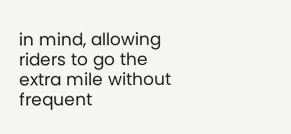in mind, allowing riders to go the extra mile without frequent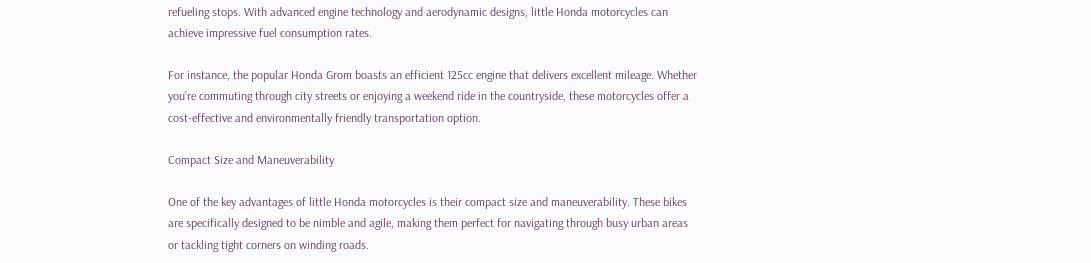refueling stops. With advanced engine technology and aerodynamic designs, little Honda motorcycles can achieve impressive fuel consumption rates.

For instance, the popular Honda Grom boasts an efficient 125cc engine that delivers excellent mileage. Whether you’re commuting through city streets or enjoying a weekend ride in the countryside, these motorcycles offer a cost-effective and environmentally friendly transportation option.

Compact Size and Maneuverability

One of the key advantages of little Honda motorcycles is their compact size and maneuverability. These bikes are specifically designed to be nimble and agile, making them perfect for navigating through busy urban areas or tackling tight corners on winding roads.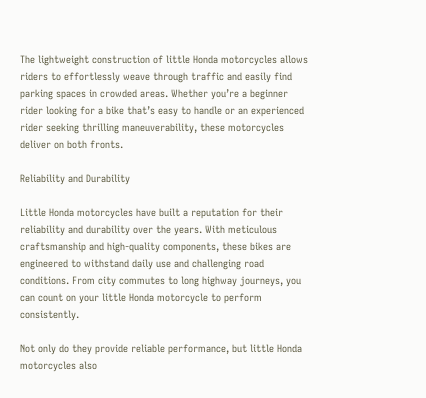The lightweight construction of little Honda motorcycles allows riders to effortlessly weave through traffic and easily find parking spaces in crowded areas. Whether you’re a beginner rider looking for a bike that’s easy to handle or an experienced rider seeking thrilling maneuverability, these motorcycles deliver on both fronts.

Reliability and Durability

Little Honda motorcycles have built a reputation for their reliability and durability over the years. With meticulous craftsmanship and high-quality components, these bikes are engineered to withstand daily use and challenging road conditions. From city commutes to long highway journeys, you can count on your little Honda motorcycle to perform consistently.

Not only do they provide reliable performance, but little Honda motorcycles also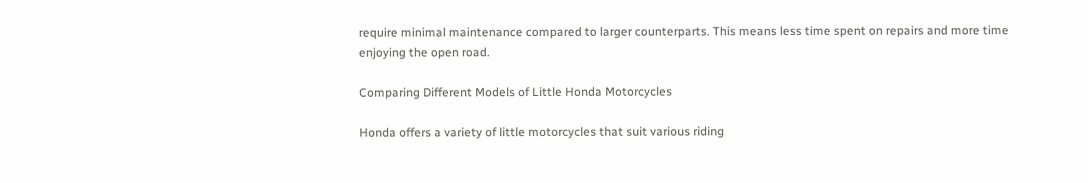require minimal maintenance compared to larger counterparts. This means less time spent on repairs and more time enjoying the open road.

Comparing Different Models of Little Honda Motorcycles

Honda offers a variety of little motorcycles that suit various riding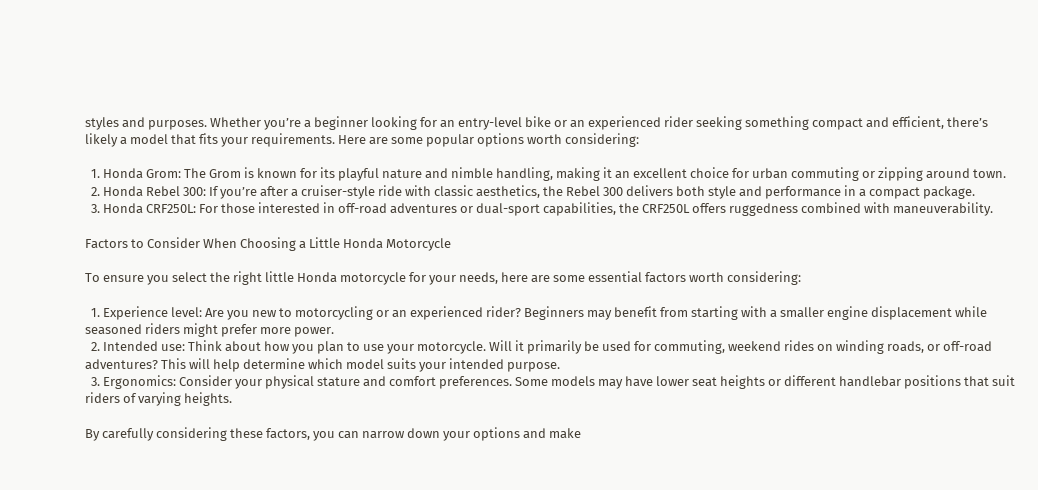styles and purposes. Whether you’re a beginner looking for an entry-level bike or an experienced rider seeking something compact and efficient, there’s likely a model that fits your requirements. Here are some popular options worth considering:

  1. Honda Grom: The Grom is known for its playful nature and nimble handling, making it an excellent choice for urban commuting or zipping around town.
  2. Honda Rebel 300: If you’re after a cruiser-style ride with classic aesthetics, the Rebel 300 delivers both style and performance in a compact package.
  3. Honda CRF250L: For those interested in off-road adventures or dual-sport capabilities, the CRF250L offers ruggedness combined with maneuverability.

Factors to Consider When Choosing a Little Honda Motorcycle

To ensure you select the right little Honda motorcycle for your needs, here are some essential factors worth considering:

  1. Experience level: Are you new to motorcycling or an experienced rider? Beginners may benefit from starting with a smaller engine displacement while seasoned riders might prefer more power.
  2. Intended use: Think about how you plan to use your motorcycle. Will it primarily be used for commuting, weekend rides on winding roads, or off-road adventures? This will help determine which model suits your intended purpose.
  3. Ergonomics: Consider your physical stature and comfort preferences. Some models may have lower seat heights or different handlebar positions that suit riders of varying heights.

By carefully considering these factors, you can narrow down your options and make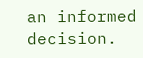an informed decision.